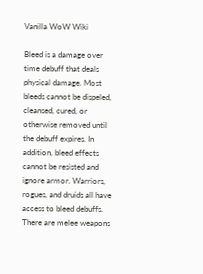Vanilla WoW Wiki

Bleed is a damage over time debuff that deals physical damage. Most bleeds cannot be dispeled, cleansed, cured, or otherwise removed until the debuff expires. In addition, bleed effects cannot be resisted and ignore armor. Warriors, rogues, and druids all have access to bleed debuffs. There are melee weapons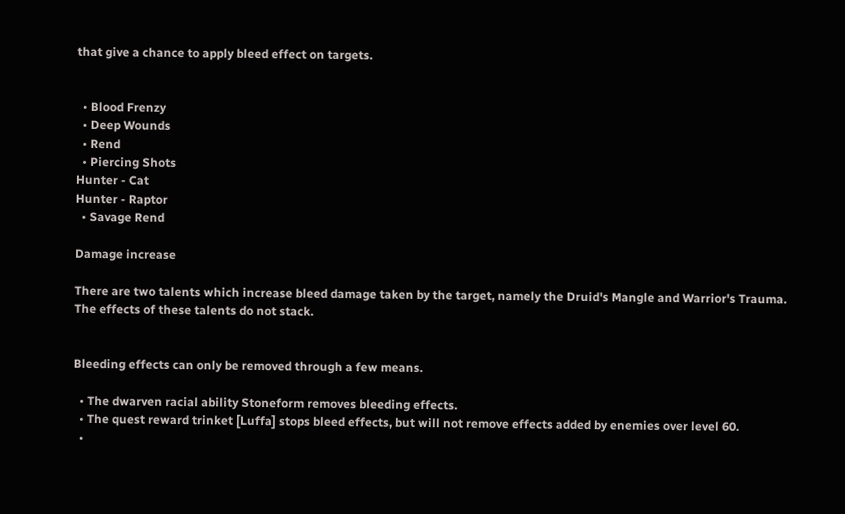that give a chance to apply bleed effect on targets.


  • Blood Frenzy
  • Deep Wounds
  • Rend
  • Piercing Shots
Hunter - Cat
Hunter - Raptor
  • Savage Rend

Damage increase

There are two talents which increase bleed damage taken by the target, namely the Druid's Mangle and Warrior's Trauma. The effects of these talents do not stack.


Bleeding effects can only be removed through a few means.

  • The dwarven racial ability Stoneform removes bleeding effects.
  • The quest reward trinket [Luffa] stops bleed effects, but will not remove effects added by enemies over level 60.
  •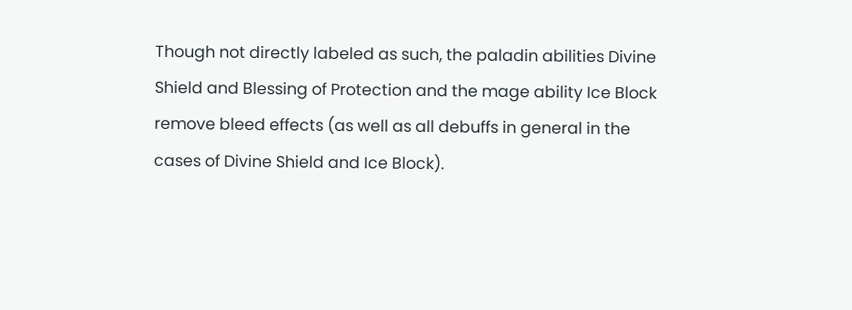Though not directly labeled as such, the paladin abilities Divine Shield and Blessing of Protection and the mage ability Ice Block remove bleed effects (as well as all debuffs in general in the cases of Divine Shield and Ice Block).